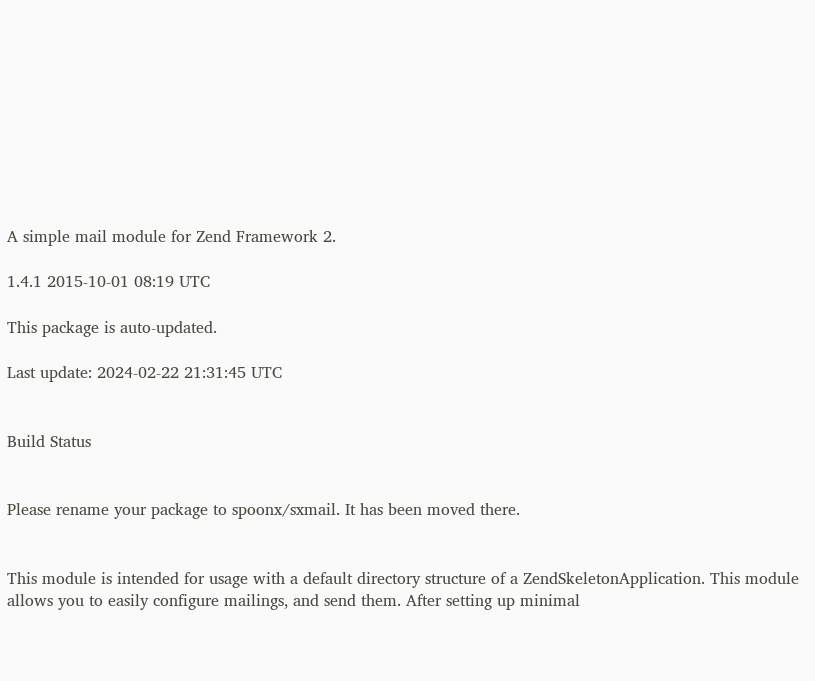A simple mail module for Zend Framework 2.

1.4.1 2015-10-01 08:19 UTC

This package is auto-updated.

Last update: 2024-02-22 21:31:45 UTC


Build Status


Please rename your package to spoonx/sxmail. It has been moved there.


This module is intended for usage with a default directory structure of a ZendSkeletonApplication. This module allows you to easily configure mailings, and send them. After setting up minimal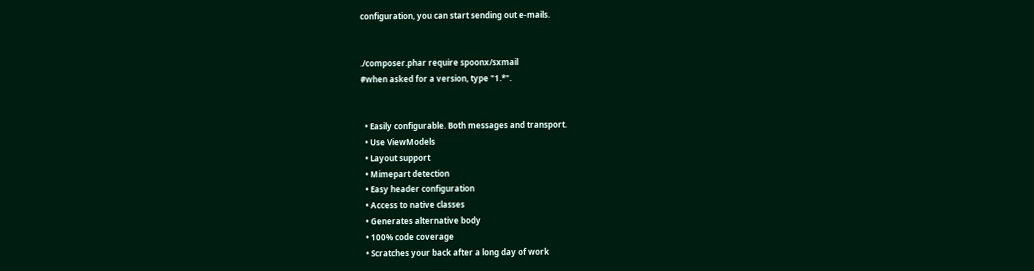configuration, you can start sending out e-mails.


./composer.phar require spoonx/sxmail
#when asked for a version, type "1.*".


  • Easily configurable. Both messages and transport.
  • Use ViewModels
  • Layout support
  • Mimepart detection
  • Easy header configuration
  • Access to native classes
  • Generates alternative body
  • 100% code coverage
  • Scratches your back after a long day of work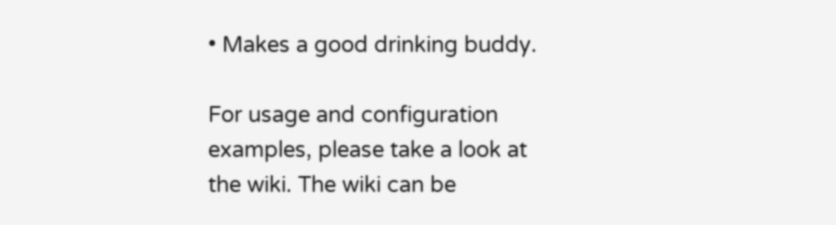• Makes a good drinking buddy.

For usage and configuration examples, please take a look at the wiki. The wiki can be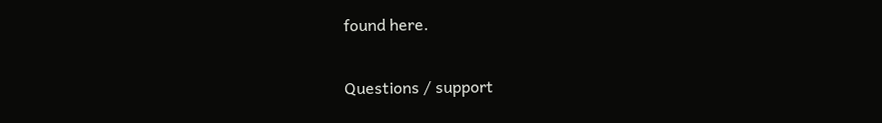found here.

Questions / support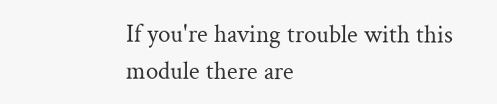If you're having trouble with this module there are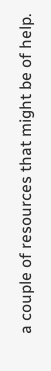a couple of resources that might be of help.